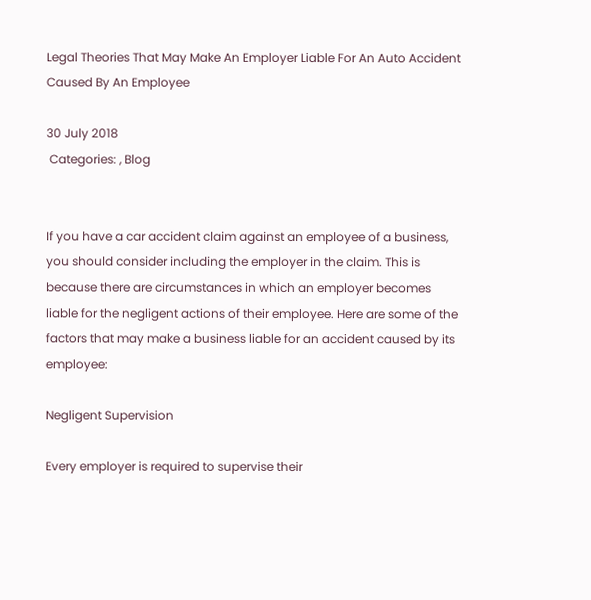Legal Theories That May Make An Employer Liable For An Auto Accident Caused By An Employee

30 July 2018
 Categories: , Blog


If you have a car accident claim against an employee of a business, you should consider including the employer in the claim. This is because there are circumstances in which an employer becomes liable for the negligent actions of their employee. Here are some of the factors that may make a business liable for an accident caused by its employee:

Negligent Supervision

Every employer is required to supervise their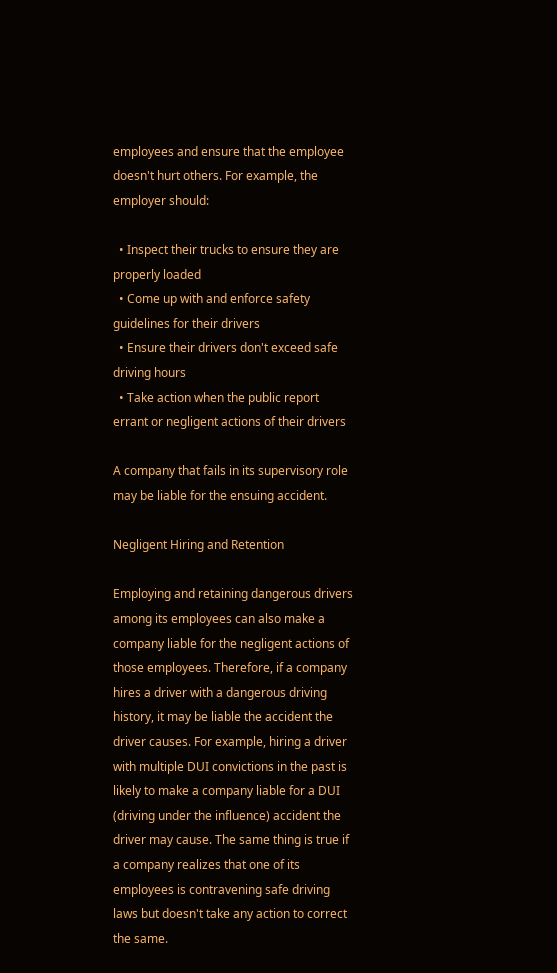employees and ensure that the employee doesn't hurt others. For example, the employer should:

  • Inspect their trucks to ensure they are properly loaded
  • Come up with and enforce safety guidelines for their drivers
  • Ensure their drivers don't exceed safe driving hours
  • Take action when the public report errant or negligent actions of their drivers

A company that fails in its supervisory role may be liable for the ensuing accident.

Negligent Hiring and Retention

Employing and retaining dangerous drivers among its employees can also make a company liable for the negligent actions of those employees. Therefore, if a company hires a driver with a dangerous driving history, it may be liable the accident the driver causes. For example, hiring a driver with multiple DUI convictions in the past is likely to make a company liable for a DUI (driving under the influence) accident the driver may cause. The same thing is true if a company realizes that one of its employees is contravening safe driving laws but doesn't take any action to correct the same.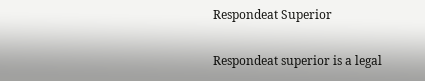Respondeat Superior

Respondeat superior is a legal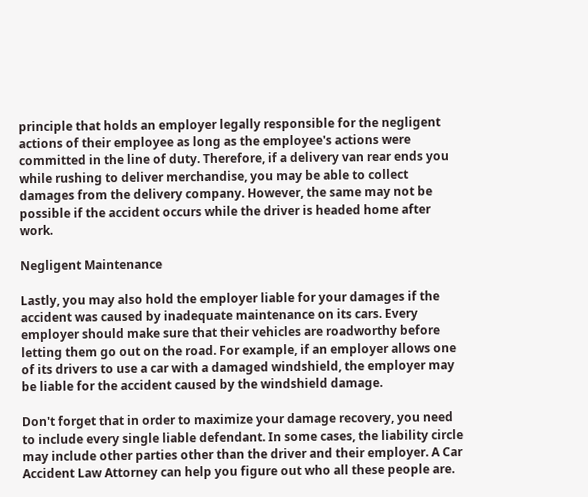principle that holds an employer legally responsible for the negligent actions of their employee as long as the employee's actions were committed in the line of duty. Therefore, if a delivery van rear ends you while rushing to deliver merchandise, you may be able to collect damages from the delivery company. However, the same may not be possible if the accident occurs while the driver is headed home after work.

Negligent Maintenance

Lastly, you may also hold the employer liable for your damages if the accident was caused by inadequate maintenance on its cars. Every employer should make sure that their vehicles are roadworthy before letting them go out on the road. For example, if an employer allows one of its drivers to use a car with a damaged windshield, the employer may be liable for the accident caused by the windshield damage.

Don't forget that in order to maximize your damage recovery, you need to include every single liable defendant. In some cases, the liability circle may include other parties other than the driver and their employer. A Car Accident Law Attorney can help you figure out who all these people are.